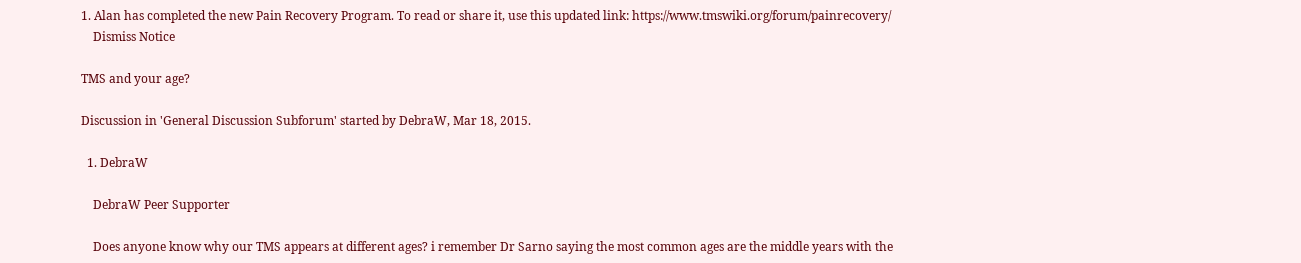1. Alan has completed the new Pain Recovery Program. To read or share it, use this updated link: https://www.tmswiki.org/forum/painrecovery/
    Dismiss Notice

TMS and your age?

Discussion in 'General Discussion Subforum' started by DebraW, Mar 18, 2015.

  1. DebraW

    DebraW Peer Supporter

    Does anyone know why our TMS appears at different ages? i remember Dr Sarno saying the most common ages are the middle years with the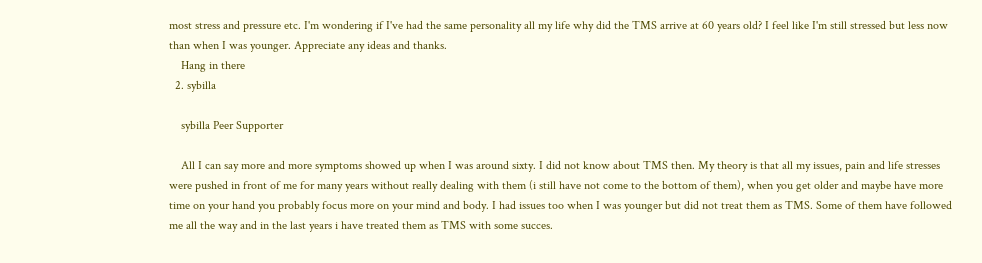most stress and pressure etc. I'm wondering if I've had the same personality all my life why did the TMS arrive at 60 years old? I feel like I'm still stressed but less now than when I was younger. Appreciate any ideas and thanks.
    Hang in there
  2. sybilla

    sybilla Peer Supporter

    All I can say more and more symptoms showed up when I was around sixty. I did not know about TMS then. My theory is that all my issues, pain and life stresses were pushed in front of me for many years without really dealing with them (i still have not come to the bottom of them), when you get older and maybe have more time on your hand you probably focus more on your mind and body. I had issues too when I was younger but did not treat them as TMS. Some of them have followed me all the way and in the last years i have treated them as TMS with some succes.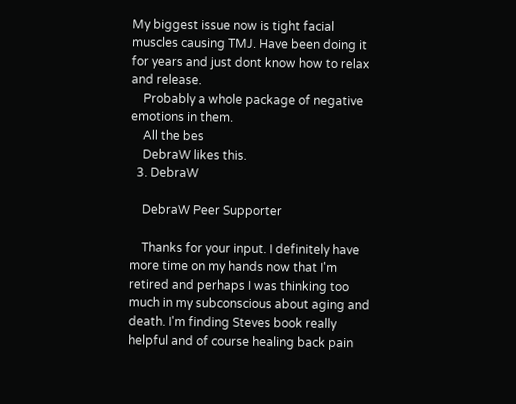My biggest issue now is tight facial muscles causing TMJ. Have been doing it for years and just dont know how to relax and release.
    Probably a whole package of negative emotions in them.
    All the bes
    DebraW likes this.
  3. DebraW

    DebraW Peer Supporter

    Thanks for your input. I definitely have more time on my hands now that I'm retired and perhaps I was thinking too much in my subconscious about aging and death. I'm finding Steves book really helpful and of course healing back pain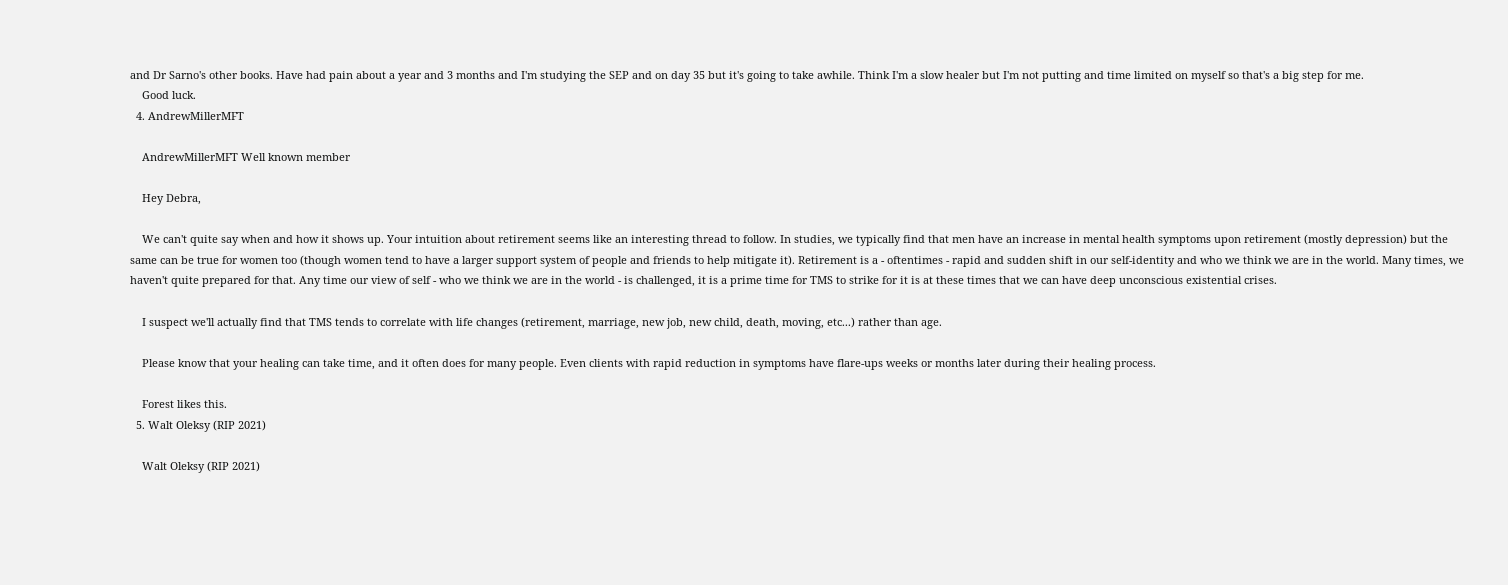and Dr Sarno's other books. Have had pain about a year and 3 months and I'm studying the SEP and on day 35 but it's going to take awhile. Think I'm a slow healer but I'm not putting and time limited on myself so that's a big step for me.
    Good luck.
  4. AndrewMillerMFT

    AndrewMillerMFT Well known member

    Hey Debra,

    We can't quite say when and how it shows up. Your intuition about retirement seems like an interesting thread to follow. In studies, we typically find that men have an increase in mental health symptoms upon retirement (mostly depression) but the same can be true for women too (though women tend to have a larger support system of people and friends to help mitigate it). Retirement is a - oftentimes - rapid and sudden shift in our self-identity and who we think we are in the world. Many times, we haven't quite prepared for that. Any time our view of self - who we think we are in the world - is challenged, it is a prime time for TMS to strike for it is at these times that we can have deep unconscious existential crises.

    I suspect we'll actually find that TMS tends to correlate with life changes (retirement, marriage, new job, new child, death, moving, etc...) rather than age.

    Please know that your healing can take time, and it often does for many people. Even clients with rapid reduction in symptoms have flare-ups weeks or months later during their healing process.

    Forest likes this.
  5. Walt Oleksy (RIP 2021)

    Walt Oleksy (RIP 2021)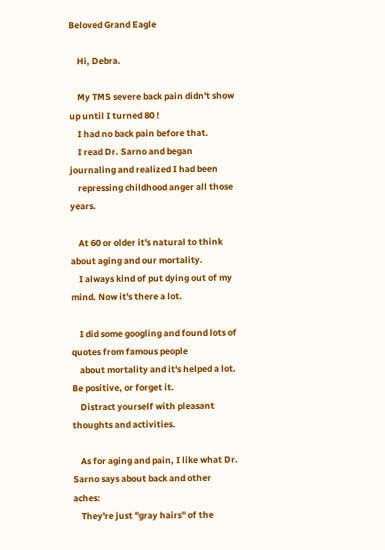Beloved Grand Eagle

    Hi, Debra.

    My TMS severe back pain didn't show up until I turned 80 !
    I had no back pain before that.
    I read Dr. Sarno and began journaling and realized I had been
    repressing childhood anger all those years.

    At 60 or older it's natural to think about aging and our mortality.
    I always kind of put dying out of my mind. Now it's there a lot.

    I did some googling and found lots of quotes from famous people
    about mortality and it's helped a lot. Be positive, or forget it.
    Distract yourself with pleasant thoughts and activities.

    As for aging and pain, I like what Dr. Sarno says about back and other aches:
    They're just "gray hairs" of the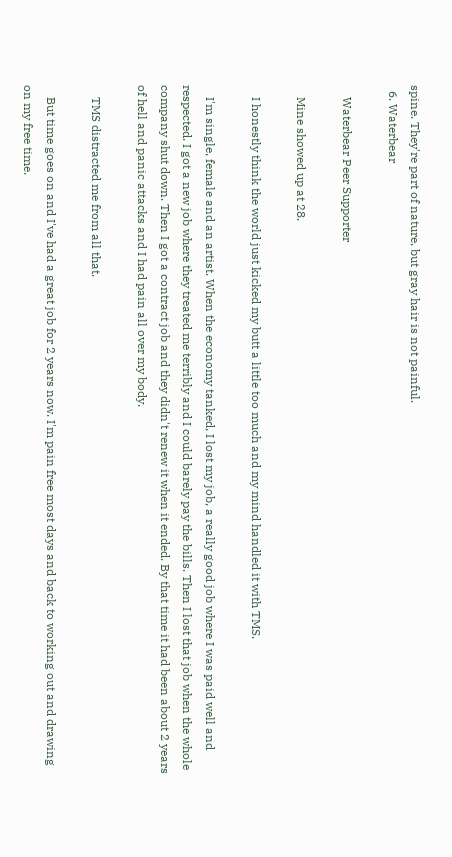spine. They're part of nature, but gray hair is not painful.
  6. Waterbear

    Waterbear Peer Supporter

    Mine showed up at 28.

    I honestly think the world just kicked my butt a little too much and my mind handled it with TMS.

    I'm single, female and an artist. When the economy tanked, I lost my job, a really good job where I was paid well and respected. I got a new job where they treated me terribly and I could barely pay the bills. Then I lost that job when the whole company shut down. Then I got a contract job and they didn't renew it when it ended. By that time it had been about 2 years of hell and panic attacks and I had pain all over my body.

    TMS distracted me from all that.

    But time goes on and I've had a great job for 2 years now. I'm pain free most days and back to working out and drawing on my free time.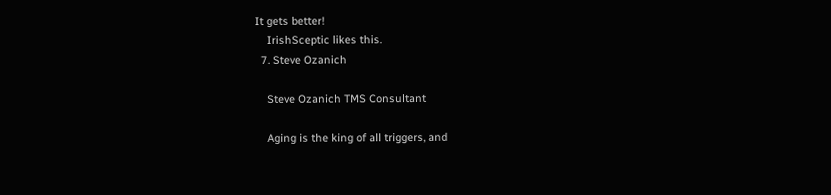It gets better!
    IrishSceptic likes this.
  7. Steve Ozanich

    Steve Ozanich TMS Consultant

    Aging is the king of all triggers, and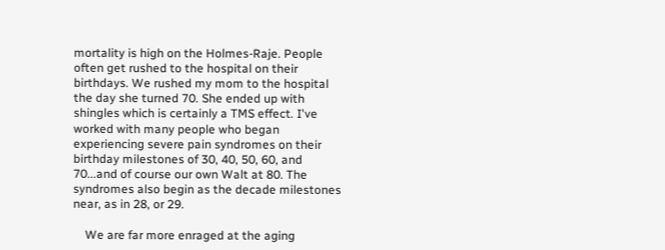mortality is high on the Holmes-Raje. People often get rushed to the hospital on their birthdays. We rushed my mom to the hospital the day she turned 70. She ended up with shingles which is certainly a TMS effect. I've worked with many people who began experiencing severe pain syndromes on their birthday milestones of 30, 40, 50, 60, and 70...and of course our own Walt at 80. The syndromes also begin as the decade milestones near, as in 28, or 29.

    We are far more enraged at the aging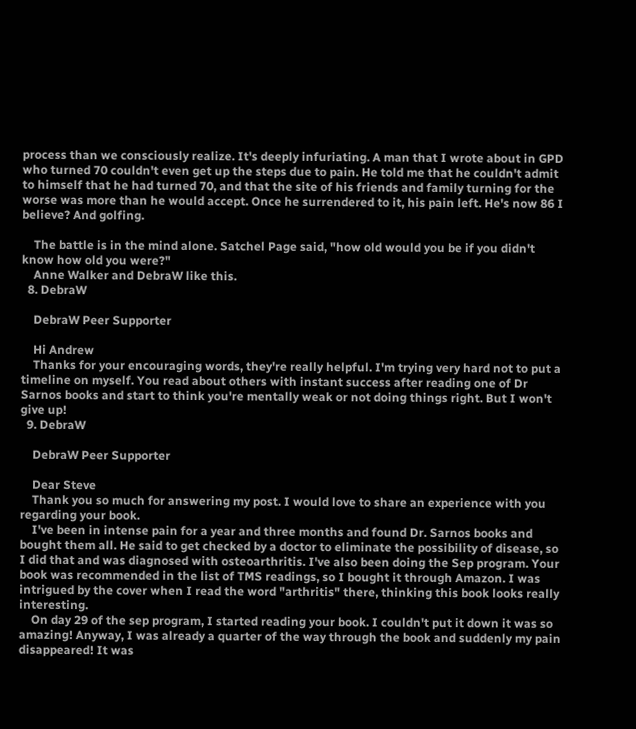process than we consciously realize. It's deeply infuriating. A man that I wrote about in GPD who turned 70 couldn't even get up the steps due to pain. He told me that he couldn't admit to himself that he had turned 70, and that the site of his friends and family turning for the worse was more than he would accept. Once he surrendered to it, his pain left. He's now 86 I believe? And golfing.

    The battle is in the mind alone. Satchel Page said, "how old would you be if you didn't know how old you were?"
    Anne Walker and DebraW like this.
  8. DebraW

    DebraW Peer Supporter

    Hi Andrew
    Thanks for your encouraging words, they're really helpful. I'm trying very hard not to put a timeline on myself. You read about others with instant success after reading one of Dr Sarnos books and start to think you're mentally weak or not doing things right. But I won't give up!
  9. DebraW

    DebraW Peer Supporter

    Dear Steve
    Thank you so much for answering my post. I would love to share an experience with you regarding your book.
    I've been in intense pain for a year and three months and found Dr. Sarnos books and bought them all. He said to get checked by a doctor to eliminate the possibility of disease, so I did that and was diagnosed with osteoarthritis. I've also been doing the Sep program. Your book was recommended in the list of TMS readings, so I bought it through Amazon. I was intrigued by the cover when I read the word "arthritis" there, thinking this book looks really interesting.
    On day 29 of the sep program, I started reading your book. I couldn't put it down it was so amazing! Anyway, I was already a quarter of the way through the book and suddenly my pain disappeared! It was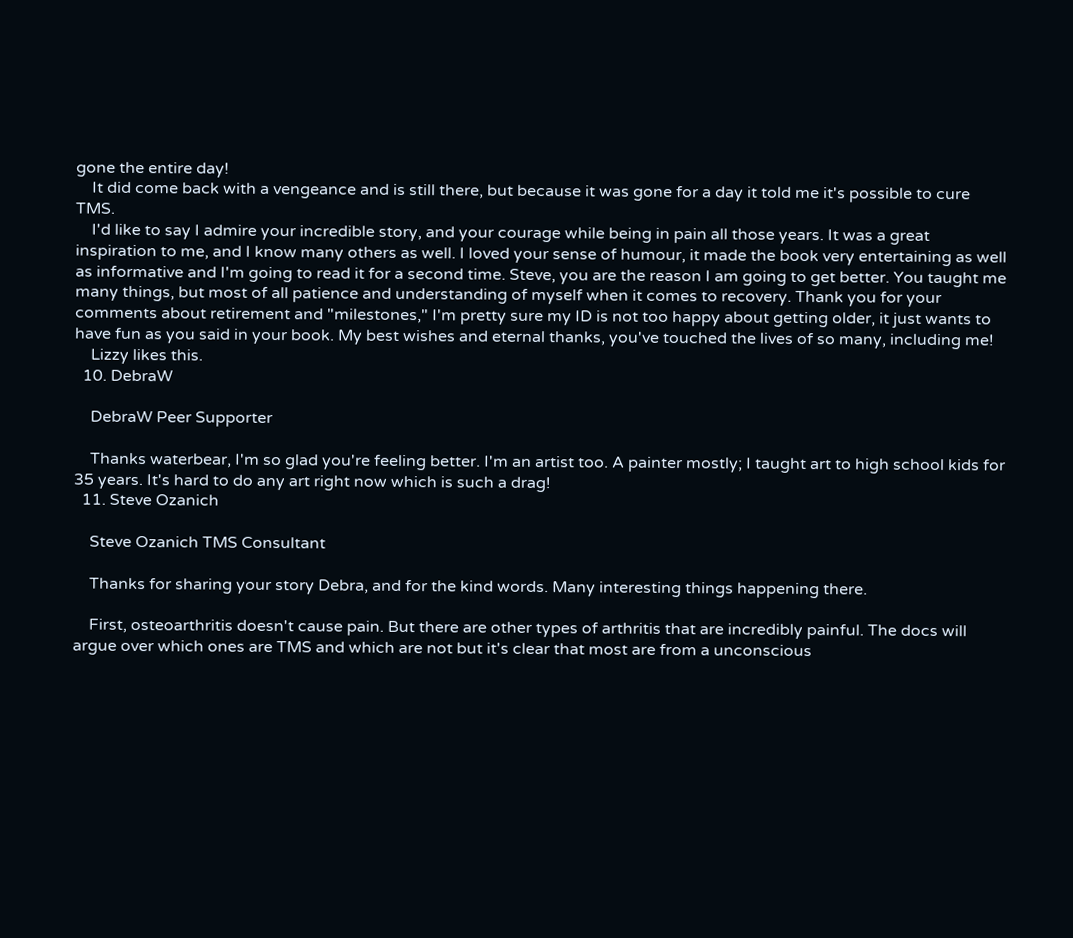gone the entire day!
    It did come back with a vengeance and is still there, but because it was gone for a day it told me it's possible to cure TMS.
    I'd like to say I admire your incredible story, and your courage while being in pain all those years. It was a great inspiration to me, and I know many others as well. I loved your sense of humour, it made the book very entertaining as well as informative and I'm going to read it for a second time. Steve, you are the reason I am going to get better. You taught me many things, but most of all patience and understanding of myself when it comes to recovery. Thank you for your comments about retirement and "milestones," I'm pretty sure my ID is not too happy about getting older, it just wants to have fun as you said in your book. My best wishes and eternal thanks, you've touched the lives of so many, including me!
    Lizzy likes this.
  10. DebraW

    DebraW Peer Supporter

    Thanks waterbear, I'm so glad you're feeling better. I'm an artist too. A painter mostly; I taught art to high school kids for 35 years. It's hard to do any art right now which is such a drag!
  11. Steve Ozanich

    Steve Ozanich TMS Consultant

    Thanks for sharing your story Debra, and for the kind words. Many interesting things happening there.

    First, osteoarthritis doesn't cause pain. But there are other types of arthritis that are incredibly painful. The docs will argue over which ones are TMS and which are not but it's clear that most are from a unconscious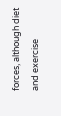forces, although diet and exercise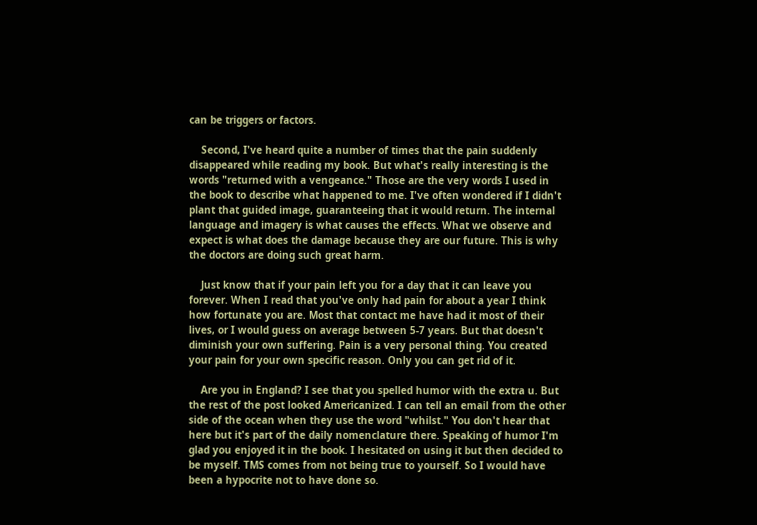can be triggers or factors.

    Second, I've heard quite a number of times that the pain suddenly disappeared while reading my book. But what's really interesting is the words "returned with a vengeance." Those are the very words I used in the book to describe what happened to me. I've often wondered if I didn't plant that guided image, guaranteeing that it would return. The internal language and imagery is what causes the effects. What we observe and expect is what does the damage because they are our future. This is why the doctors are doing such great harm.

    Just know that if your pain left you for a day that it can leave you forever. When I read that you've only had pain for about a year I think how fortunate you are. Most that contact me have had it most of their lives, or I would guess on average between 5-7 years. But that doesn't diminish your own suffering. Pain is a very personal thing. You created your pain for your own specific reason. Only you can get rid of it.

    Are you in England? I see that you spelled humor with the extra u. But the rest of the post looked Americanized. I can tell an email from the other side of the ocean when they use the word "whilst." You don't hear that here but it's part of the daily nomenclature there. Speaking of humor I'm glad you enjoyed it in the book. I hesitated on using it but then decided to be myself. TMS comes from not being true to yourself. So I would have been a hypocrite not to have done so.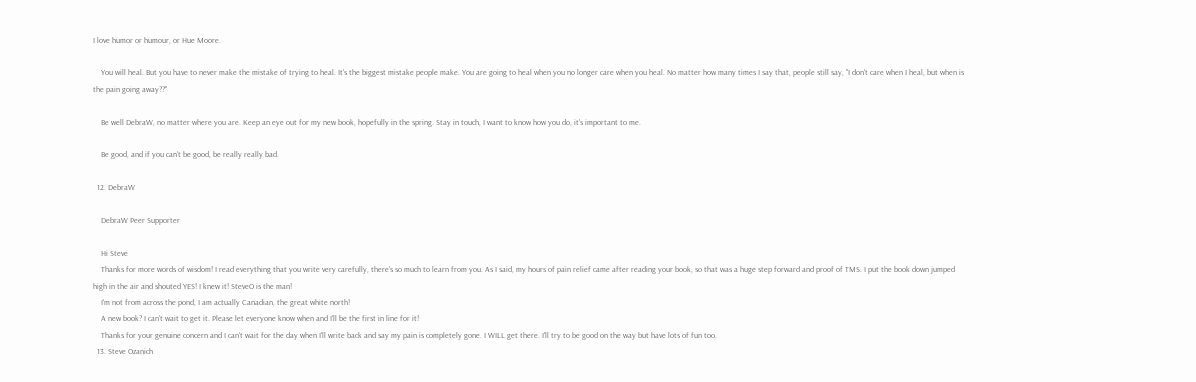I love humor or humour, or Hue Moore.

    You will heal. But you have to never make the mistake of trying to heal. It's the biggest mistake people make. You are going to heal when you no longer care when you heal. No matter how many times I say that, people still say, "I don't care when I heal, but when is the pain going away??"

    Be well DebraW, no matter where you are. Keep an eye out for my new book, hopefully in the spring. Stay in touch, I want to know how you do, it's important to me.

    Be good, and if you can't be good, be really really bad.

  12. DebraW

    DebraW Peer Supporter

    Hi Steve
    Thanks for more words of wisdom! I read everything that you write very carefully, there's so much to learn from you. As I said, my hours of pain relief came after reading your book, so that was a huge step forward and proof of TMS. I put the book down jumped high in the air and shouted YES! I knew it! SteveO is the man!
    I'm not from across the pond, I am actually Canadian, the great white north!
    A new book? I can't wait to get it. Please let everyone know when and I'll be the first in line for it!
    Thanks for your genuine concern and I can't wait for the day when I'll write back and say my pain is completely gone. I WILL get there. I'll try to be good on the way but have lots of fun too.
  13. Steve Ozanich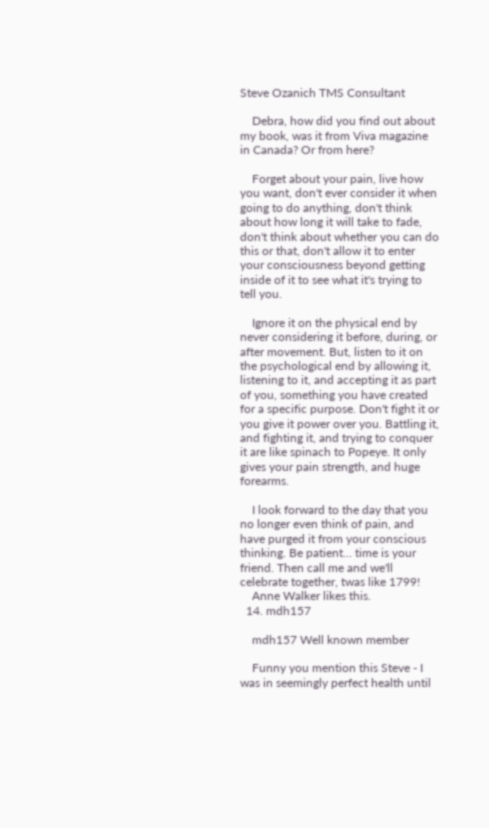Steve Ozanich TMS Consultant

    Debra, how did you find out about my book, was it from Viva magazine in Canada? Or from here?

    Forget about your pain, live how you want, don't ever consider it when going to do anything, don't think about how long it will take to fade, don't think about whether you can do this or that, don't allow it to enter your consciousness beyond getting inside of it to see what it's trying to tell you.

    Ignore it on the physical end by never considering it before, during, or after movement. But, listen to it on the psychological end by allowing it, listening to it, and accepting it as part of you, something you have created for a specific purpose. Don't fight it or you give it power over you. Battling it, and fighting it, and trying to conquer it are like spinach to Popeye. It only gives your pain strength, and huge forearms.

    I look forward to the day that you no longer even think of pain, and have purged it from your conscious thinking. Be patient... time is your friend. Then call me and we'll celebrate together, twas like 1799!
    Anne Walker likes this.
  14. mdh157

    mdh157 Well known member

    Funny you mention this Steve - I was in seemingly perfect health until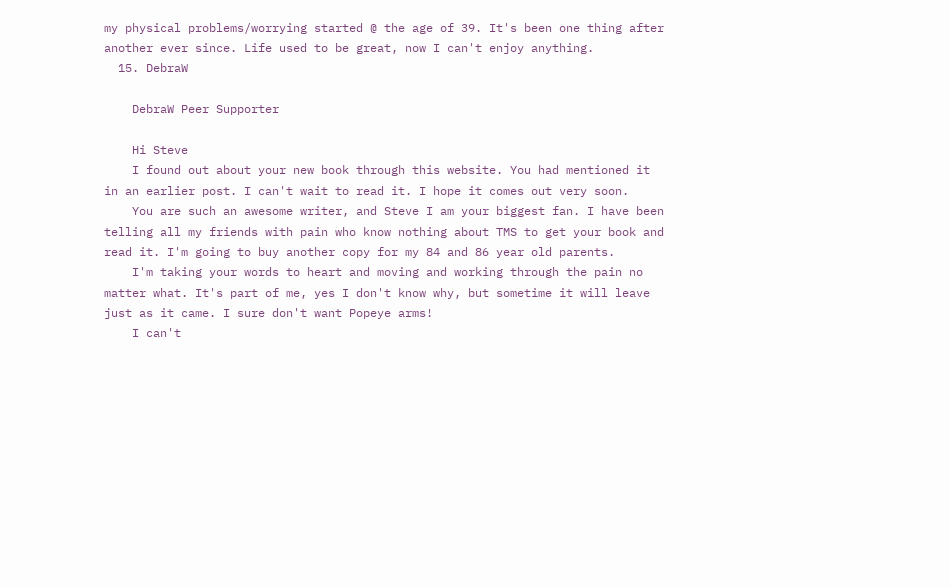my physical problems/worrying started @ the age of 39. It's been one thing after another ever since. Life used to be great, now I can't enjoy anything.
  15. DebraW

    DebraW Peer Supporter

    Hi Steve
    I found out about your new book through this website. You had mentioned it in an earlier post. I can't wait to read it. I hope it comes out very soon.
    You are such an awesome writer, and Steve I am your biggest fan. I have been telling all my friends with pain who know nothing about TMS to get your book and read it. I'm going to buy another copy for my 84 and 86 year old parents.
    I'm taking your words to heart and moving and working through the pain no matter what. It's part of me, yes I don't know why, but sometime it will leave just as it came. I sure don't want Popeye arms!
    I can't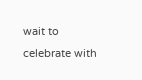wait to celebrate with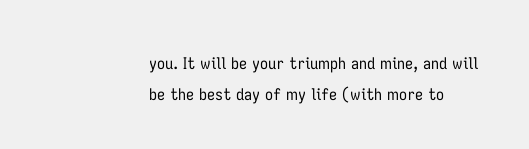you. It will be your triumph and mine, and will be the best day of my life (with more to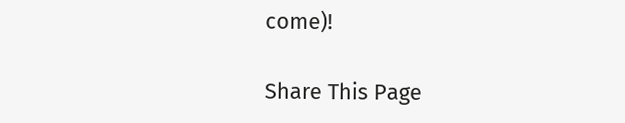come)!

Share This Page